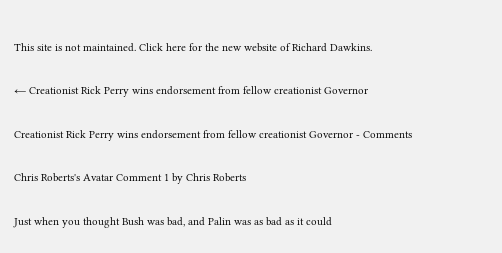This site is not maintained. Click here for the new website of Richard Dawkins.

← Creationist Rick Perry wins endorsement from fellow creationist Governor

Creationist Rick Perry wins endorsement from fellow creationist Governor - Comments

Chris Roberts's Avatar Comment 1 by Chris Roberts

Just when you thought Bush was bad, and Palin was as bad as it could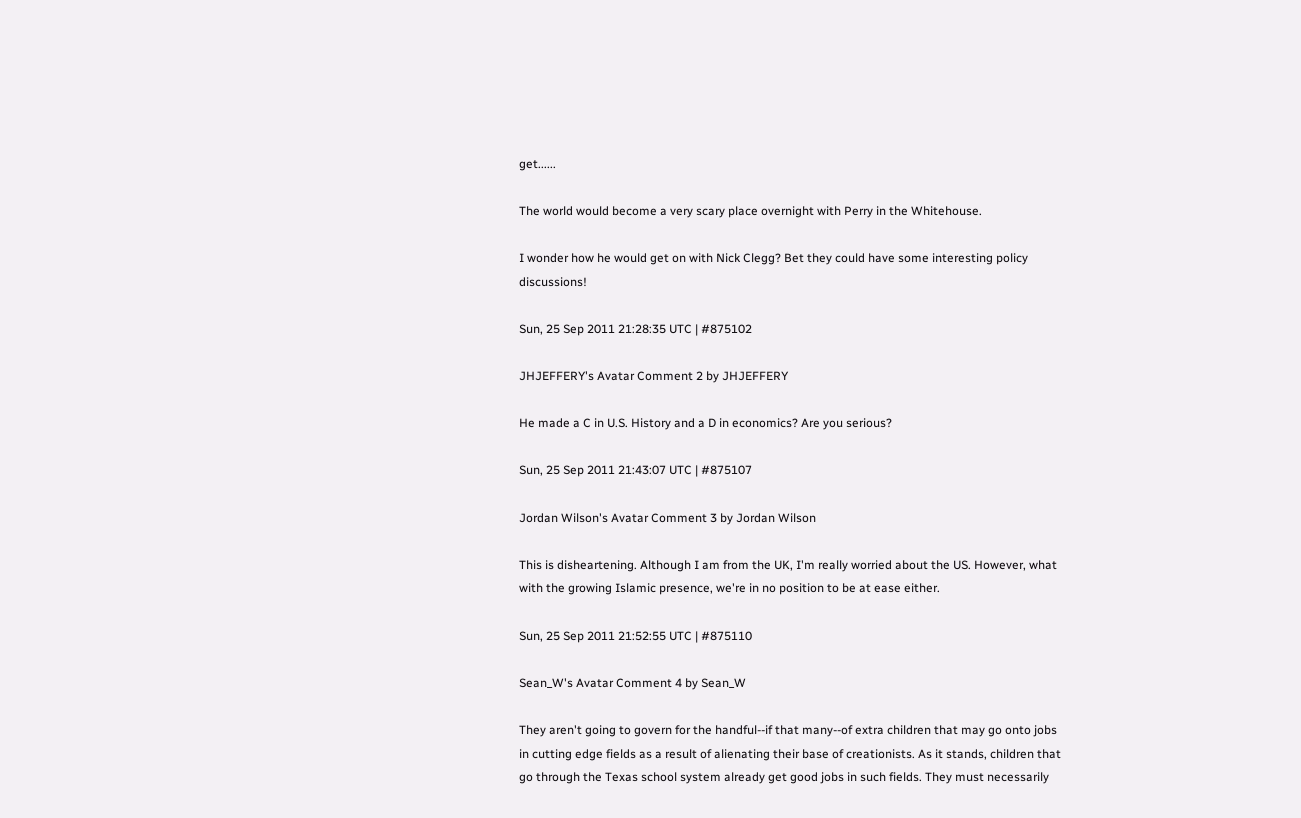get......

The world would become a very scary place overnight with Perry in the Whitehouse.

I wonder how he would get on with Nick Clegg? Bet they could have some interesting policy discussions!

Sun, 25 Sep 2011 21:28:35 UTC | #875102

JHJEFFERY's Avatar Comment 2 by JHJEFFERY

He made a C in U.S. History and a D in economics? Are you serious?

Sun, 25 Sep 2011 21:43:07 UTC | #875107

Jordan Wilson's Avatar Comment 3 by Jordan Wilson

This is disheartening. Although I am from the UK, I'm really worried about the US. However, what with the growing Islamic presence, we're in no position to be at ease either.

Sun, 25 Sep 2011 21:52:55 UTC | #875110

Sean_W's Avatar Comment 4 by Sean_W

They aren't going to govern for the handful--if that many--of extra children that may go onto jobs in cutting edge fields as a result of alienating their base of creationists. As it stands, children that go through the Texas school system already get good jobs in such fields. They must necessarily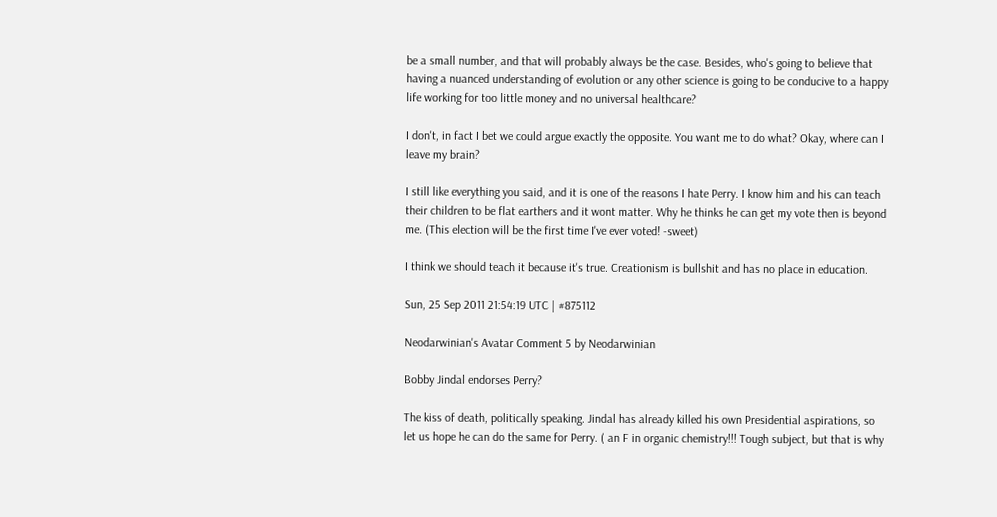be a small number, and that will probably always be the case. Besides, who's going to believe that having a nuanced understanding of evolution or any other science is going to be conducive to a happy life working for too little money and no universal healthcare?

I don't, in fact I bet we could argue exactly the opposite. You want me to do what? Okay, where can I leave my brain?

I still like everything you said, and it is one of the reasons I hate Perry. I know him and his can teach their children to be flat earthers and it wont matter. Why he thinks he can get my vote then is beyond me. (This election will be the first time I've ever voted! -sweet)

I think we should teach it because it's true. Creationism is bullshit and has no place in education.

Sun, 25 Sep 2011 21:54:19 UTC | #875112

Neodarwinian's Avatar Comment 5 by Neodarwinian

Bobby Jindal endorses Perry?

The kiss of death, politically speaking. Jindal has already killed his own Presidential aspirations, so let us hope he can do the same for Perry. ( an F in organic chemistry!!! Tough subject, but that is why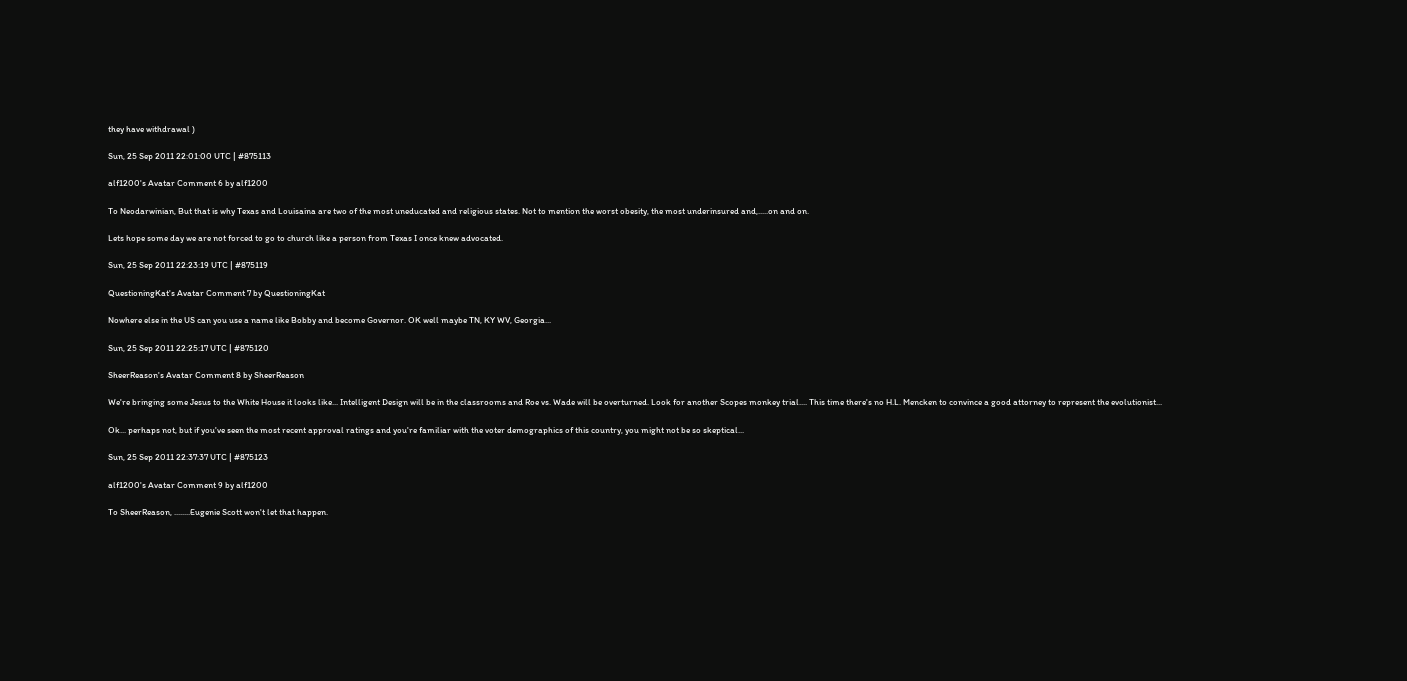they have withdrawal )

Sun, 25 Sep 2011 22:01:00 UTC | #875113

alf1200's Avatar Comment 6 by alf1200

To Neodarwinian, But that is why Texas and Louisaina are two of the most uneducated and religious states. Not to mention the worst obesity, the most underinsured and,.....on and on.

Lets hope some day we are not forced to go to church like a person from Texas I once knew advocated.

Sun, 25 Sep 2011 22:23:19 UTC | #875119

QuestioningKat's Avatar Comment 7 by QuestioningKat

Nowhere else in the US can you use a name like Bobby and become Governor. OK well maybe TN, KY WV, Georgia...

Sun, 25 Sep 2011 22:25:17 UTC | #875120

SheerReason's Avatar Comment 8 by SheerReason

We're bringing some Jesus to the White House it looks like... Intelligent Design will be in the classrooms and Roe vs. Wade will be overturned. Look for another Scopes monkey trial.... This time there's no H.L. Mencken to convince a good attorney to represent the evolutionist...

Ok... perhaps not, but if you've seen the most recent approval ratings and you're familiar with the voter demographics of this country, you might not be so skeptical...

Sun, 25 Sep 2011 22:37:37 UTC | #875123

alf1200's Avatar Comment 9 by alf1200

To SheerReason, ........Eugenie Scott won't let that happen.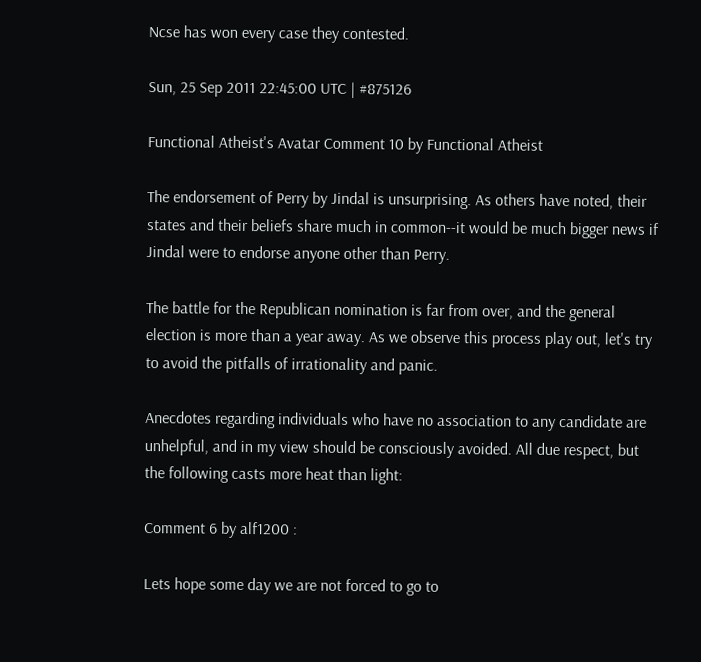Ncse has won every case they contested.

Sun, 25 Sep 2011 22:45:00 UTC | #875126

Functional Atheist's Avatar Comment 10 by Functional Atheist

The endorsement of Perry by Jindal is unsurprising. As others have noted, their states and their beliefs share much in common--it would be much bigger news if Jindal were to endorse anyone other than Perry.

The battle for the Republican nomination is far from over, and the general election is more than a year away. As we observe this process play out, let's try to avoid the pitfalls of irrationality and panic.

Anecdotes regarding individuals who have no association to any candidate are unhelpful, and in my view should be consciously avoided. All due respect, but the following casts more heat than light:

Comment 6 by alf1200 :

Lets hope some day we are not forced to go to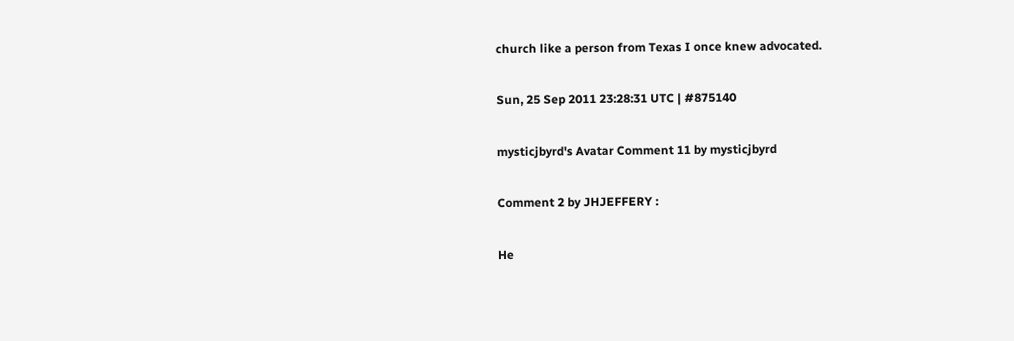church like a person from Texas I once knew advocated.

Sun, 25 Sep 2011 23:28:31 UTC | #875140

mysticjbyrd's Avatar Comment 11 by mysticjbyrd

Comment 2 by JHJEFFERY :

He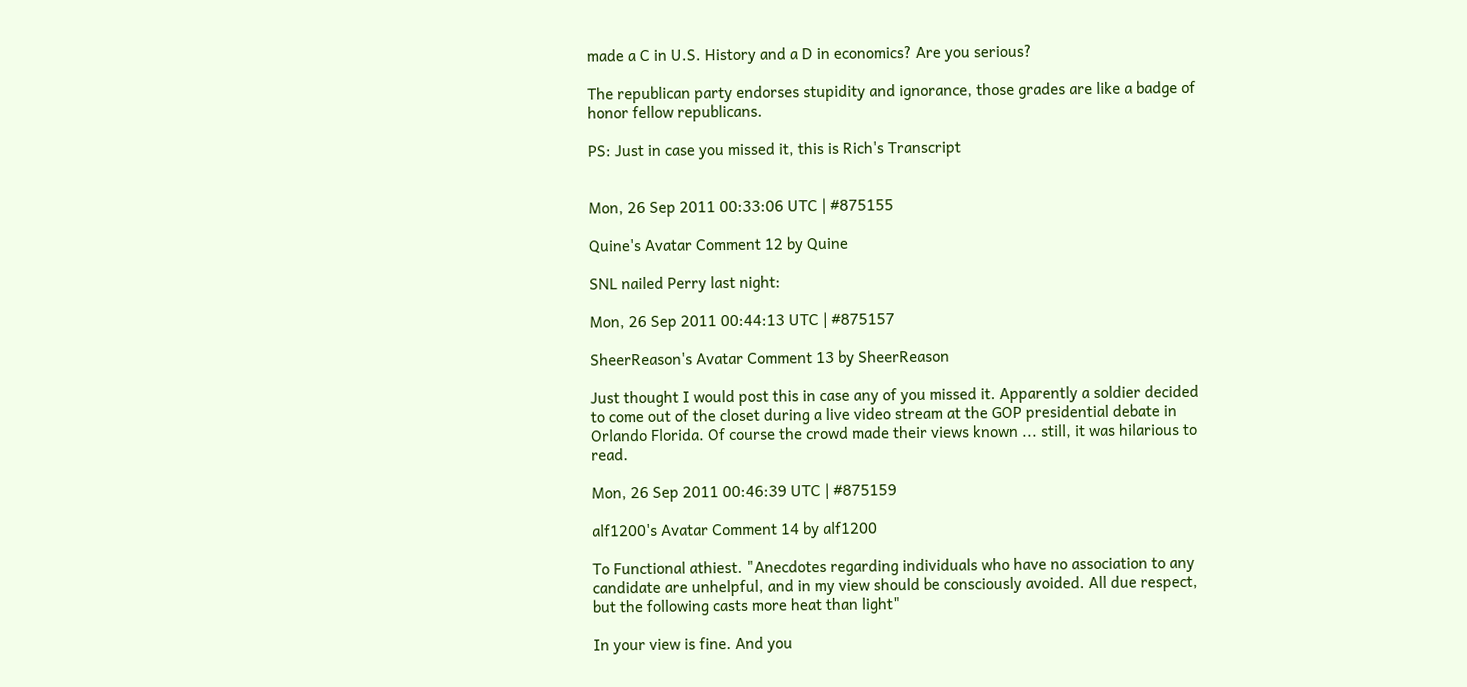made a C in U.S. History and a D in economics? Are you serious?

The republican party endorses stupidity and ignorance, those grades are like a badge of honor fellow republicans.

PS: Just in case you missed it, this is Rich's Transcript


Mon, 26 Sep 2011 00:33:06 UTC | #875155

Quine's Avatar Comment 12 by Quine

SNL nailed Perry last night:

Mon, 26 Sep 2011 00:44:13 UTC | #875157

SheerReason's Avatar Comment 13 by SheerReason

Just thought I would post this in case any of you missed it. Apparently a soldier decided to come out of the closet during a live video stream at the GOP presidential debate in Orlando Florida. Of course the crowd made their views known ... still, it was hilarious to read.

Mon, 26 Sep 2011 00:46:39 UTC | #875159

alf1200's Avatar Comment 14 by alf1200

To Functional athiest. "Anecdotes regarding individuals who have no association to any candidate are unhelpful, and in my view should be consciously avoided. All due respect, but the following casts more heat than light"

In your view is fine. And you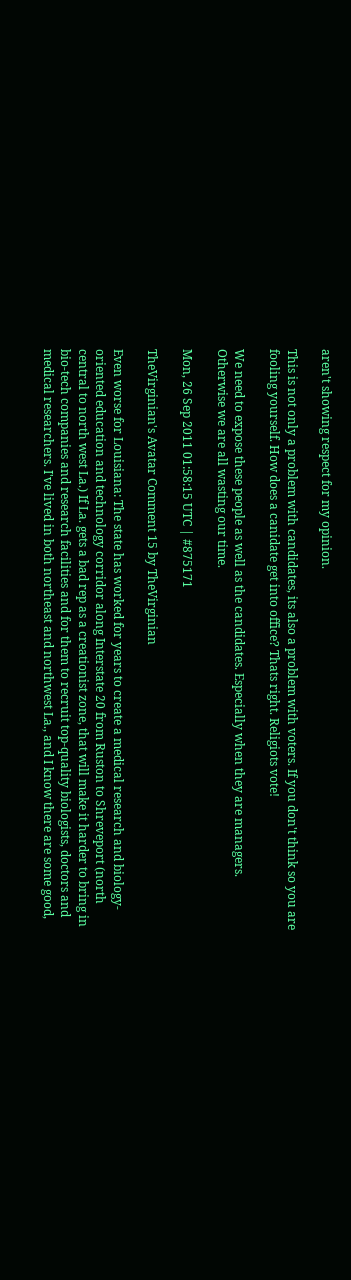aren't showing respect for my opinion.

This is not only a problem with candidates, its also a problem with voters. If you don't think so you are fooling yourself. How does a canidate get into office? Thats right. Religiots vote!

We need to expose these people as well as the candidates. Especially when they are managers. Otherwise we are all wasting our time.

Mon, 26 Sep 2011 01:58:15 UTC | #875171

TheVirginian's Avatar Comment 15 by TheVirginian

Even worse for Louisiana: The state has worked for years to create a medical research and biology-oriented education and technology corridor along Interstate 20 from Ruston to Shreveport (north central to north west La.) If La. gets a bad rep as a creationist zone, that will make it harder to bring in bio-tech companies and research facilities and for them to recruit top-quality biologists, doctors and medical researchers. I've lived in both northeast and northwest La., and I know there are some good,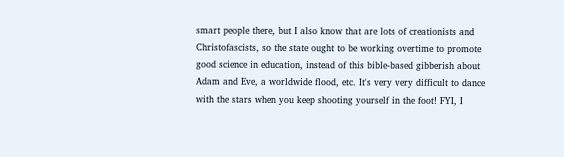smart people there, but I also know that are lots of creationists and Christofascists, so the state ought to be working overtime to promote good science in education, instead of this bible-based gibberish about Adam and Eve, a worldwide flood, etc. It's very very difficult to dance with the stars when you keep shooting yourself in the foot! FYI, I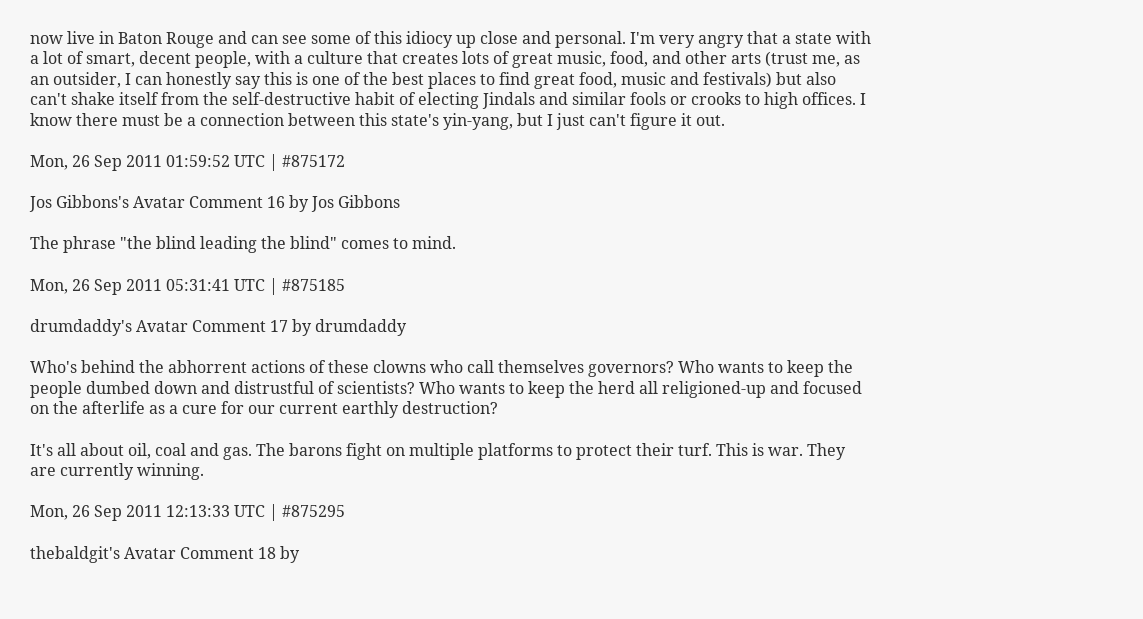now live in Baton Rouge and can see some of this idiocy up close and personal. I'm very angry that a state with a lot of smart, decent people, with a culture that creates lots of great music, food, and other arts (trust me, as an outsider, I can honestly say this is one of the best places to find great food, music and festivals) but also can't shake itself from the self-destructive habit of electing Jindals and similar fools or crooks to high offices. I know there must be a connection between this state's yin-yang, but I just can't figure it out.

Mon, 26 Sep 2011 01:59:52 UTC | #875172

Jos Gibbons's Avatar Comment 16 by Jos Gibbons

The phrase "the blind leading the blind" comes to mind.

Mon, 26 Sep 2011 05:31:41 UTC | #875185

drumdaddy's Avatar Comment 17 by drumdaddy

Who's behind the abhorrent actions of these clowns who call themselves governors? Who wants to keep the people dumbed down and distrustful of scientists? Who wants to keep the herd all religioned-up and focused on the afterlife as a cure for our current earthly destruction?

It's all about oil, coal and gas. The barons fight on multiple platforms to protect their turf. This is war. They are currently winning.

Mon, 26 Sep 2011 12:13:33 UTC | #875295

thebaldgit's Avatar Comment 18 by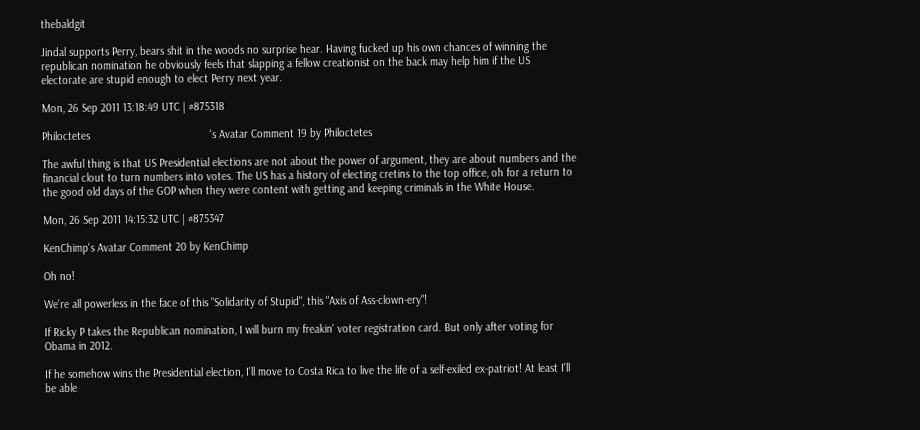thebaldgit

Jindal supports Perry, bears shit in the woods no surprise hear. Having fucked up his own chances of winning the republican nomination he obviously feels that slapping a fellow creationist on the back may help him if the US electorate are stupid enough to elect Perry next year.

Mon, 26 Sep 2011 13:18:49 UTC | #875318

Philoctetes                                        's Avatar Comment 19 by Philoctetes

The awful thing is that US Presidential elections are not about the power of argument, they are about numbers and the financial clout to turn numbers into votes. The US has a history of electing cretins to the top office, oh for a return to the good old days of the GOP when they were content with getting and keeping criminals in the White House.

Mon, 26 Sep 2011 14:15:32 UTC | #875347

KenChimp's Avatar Comment 20 by KenChimp

Oh no!

We're all powerless in the face of this "Solidarity of Stupid", this "Axis of Ass-clown-ery"!

If Ricky P takes the Republican nomination, I will burn my freakin' voter registration card. But only after voting for Obama in 2012.

If he somehow wins the Presidential election, I'll move to Costa Rica to live the life of a self-exiled ex-patriot! At least I'll be able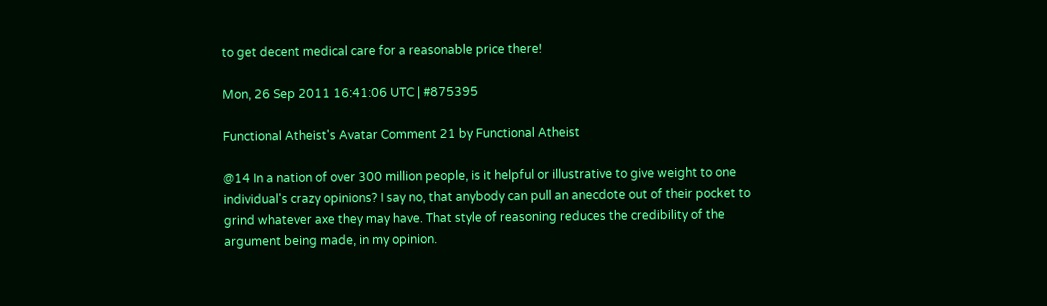to get decent medical care for a reasonable price there!

Mon, 26 Sep 2011 16:41:06 UTC | #875395

Functional Atheist's Avatar Comment 21 by Functional Atheist

@14 In a nation of over 300 million people, is it helpful or illustrative to give weight to one individual's crazy opinions? I say no, that anybody can pull an anecdote out of their pocket to grind whatever axe they may have. That style of reasoning reduces the credibility of the argument being made, in my opinion.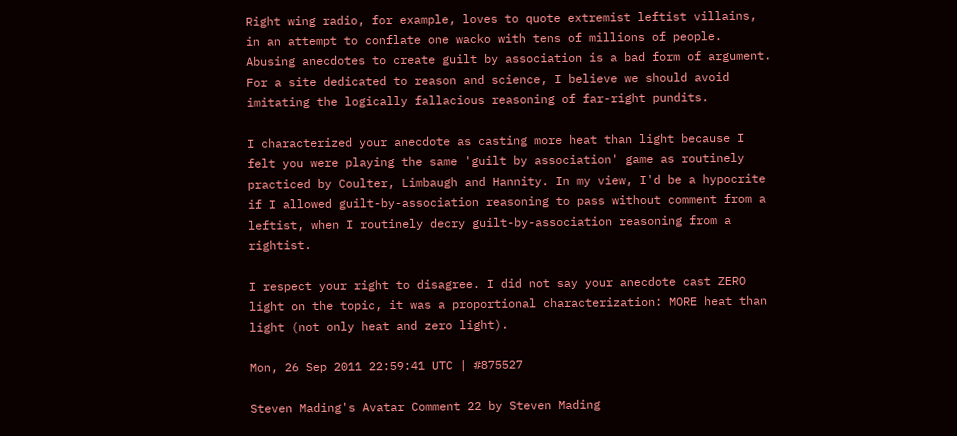Right wing radio, for example, loves to quote extremist leftist villains, in an attempt to conflate one wacko with tens of millions of people. Abusing anecdotes to create guilt by association is a bad form of argument. For a site dedicated to reason and science, I believe we should avoid imitating the logically fallacious reasoning of far-right pundits.

I characterized your anecdote as casting more heat than light because I felt you were playing the same 'guilt by association' game as routinely practiced by Coulter, Limbaugh and Hannity. In my view, I'd be a hypocrite if I allowed guilt-by-association reasoning to pass without comment from a leftist, when I routinely decry guilt-by-association reasoning from a rightist.

I respect your right to disagree. I did not say your anecdote cast ZERO light on the topic, it was a proportional characterization: MORE heat than light (not only heat and zero light).

Mon, 26 Sep 2011 22:59:41 UTC | #875527

Steven Mading's Avatar Comment 22 by Steven Mading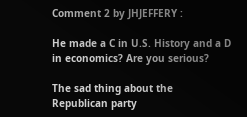Comment 2 by JHJEFFERY :

He made a C in U.S. History and a D in economics? Are you serious?

The sad thing about the Republican party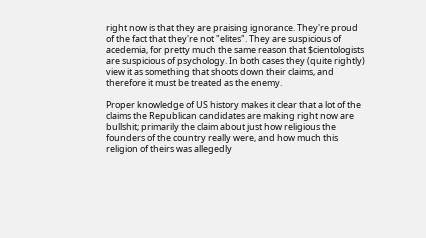right now is that they are praising ignorance. They're proud of the fact that they're not "elites". They are suspicious of acedemia, for pretty much the same reason that $cientologists are suspicious of psychology. In both cases they (quite rightly) view it as something that shoots down their claims, and therefore it must be treated as the enemy.

Proper knowledge of US history makes it clear that a lot of the claims the Republican candidates are making right now are bullshit; primarily the claim about just how religious the founders of the country really were, and how much this religion of theirs was allegedly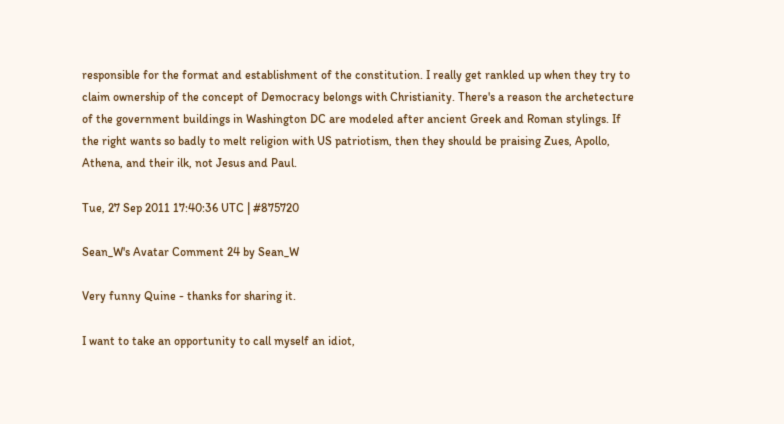responsible for the format and establishment of the constitution. I really get rankled up when they try to claim ownership of the concept of Democracy belongs with Christianity. There's a reason the archetecture of the government buildings in Washington DC are modeled after ancient Greek and Roman stylings. If the right wants so badly to melt religion with US patriotism, then they should be praising Zues, Apollo, Athena, and their ilk, not Jesus and Paul.

Tue, 27 Sep 2011 17:40:36 UTC | #875720

Sean_W's Avatar Comment 24 by Sean_W

Very funny Quine - thanks for sharing it.

I want to take an opportunity to call myself an idiot,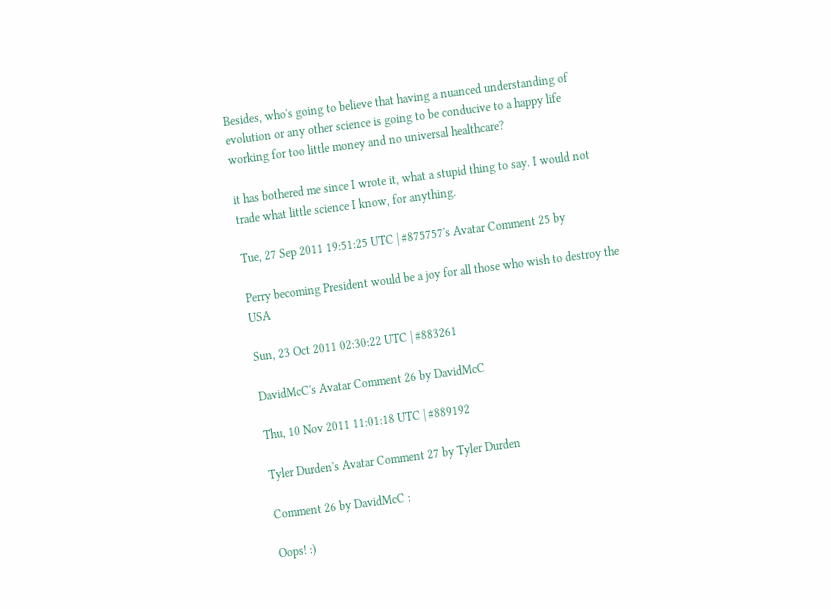Besides, who's going to believe that having a nuanced understanding of evolution or any other science is going to be conducive to a happy life working for too little money and no universal healthcare?

it has bothered me since I wrote it, what a stupid thing to say. I would not trade what little science I know, for anything.

Tue, 27 Sep 2011 19:51:25 UTC | #875757's Avatar Comment 25 by

Perry becoming President would be a joy for all those who wish to destroy the USA

Sun, 23 Oct 2011 02:30:22 UTC | #883261

DavidMcC's Avatar Comment 26 by DavidMcC

Thu, 10 Nov 2011 11:01:18 UTC | #889192

Tyler Durden's Avatar Comment 27 by Tyler Durden

Comment 26 by DavidMcC :

Oops! :)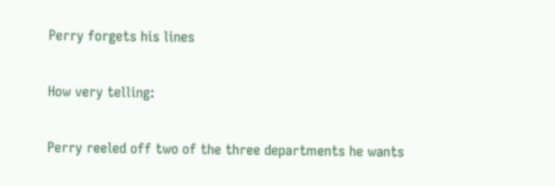Perry forgets his lines

How very telling:

Perry reeled off two of the three departments he wants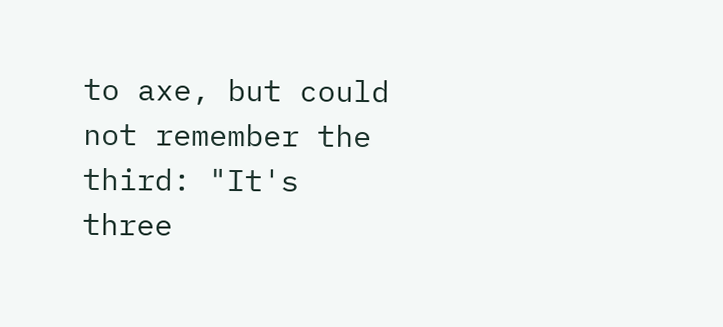to axe, but could not remember the third: "It's three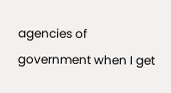agencies of government when I get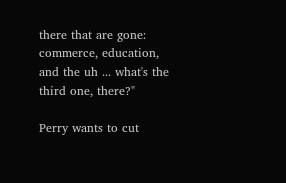there that are gone: commerce, education, and the uh ... what's the third one, there?"

Perry wants to cut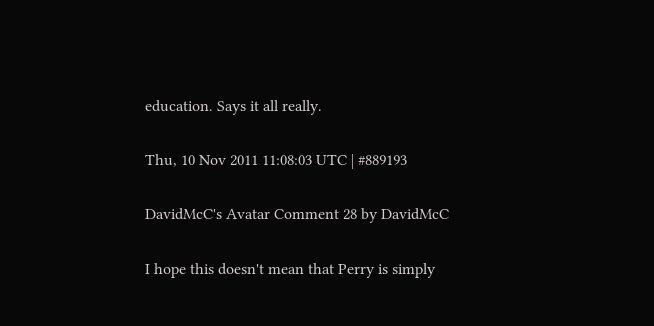education. Says it all really.

Thu, 10 Nov 2011 11:08:03 UTC | #889193

DavidMcC's Avatar Comment 28 by DavidMcC

I hope this doesn't mean that Perry is simply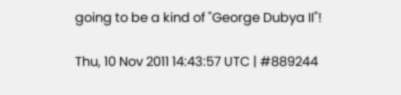going to be a kind of "George Dubya II"!

Thu, 10 Nov 2011 14:43:57 UTC | #889244